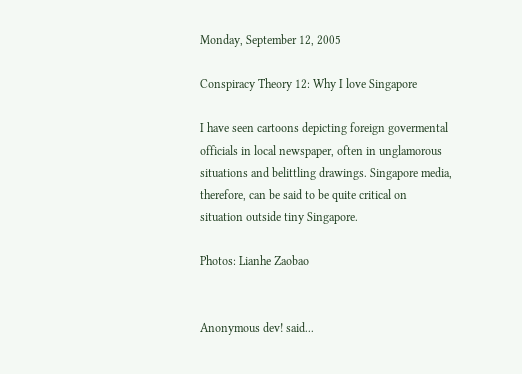Monday, September 12, 2005

Conspiracy Theory 12: Why I love Singapore

I have seen cartoons depicting foreign govermental officials in local newspaper, often in unglamorous situations and belittling drawings. Singapore media, therefore, can be said to be quite critical on situation outside tiny Singapore.

Photos: Lianhe Zaobao


Anonymous dev! said...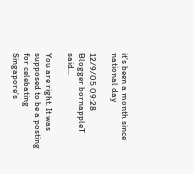it's been a month since national day

12/9/05 09:28
Blogger bornappleT said...

You are right. It was supposed to be a posting for celebating Singapore's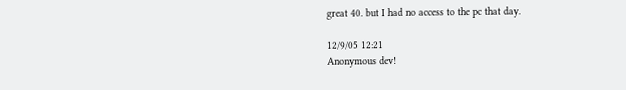great 40. but I had no access to the pc that day.

12/9/05 12:21
Anonymous dev!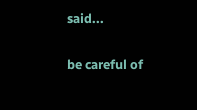said...

be careful of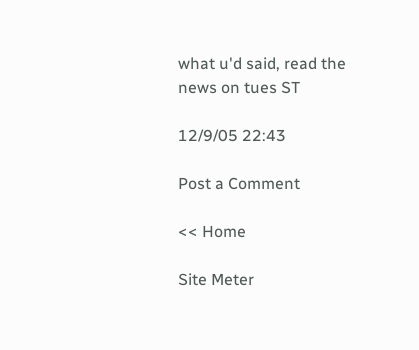what u'd said, read the news on tues ST

12/9/05 22:43

Post a Comment

<< Home

Site Meter